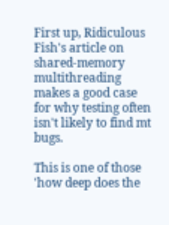First up, Ridiculous Fish's article on shared-memory multithreading makes a good case for why testing often isn't likely to find mt bugs.

This is one of those 'how deep does the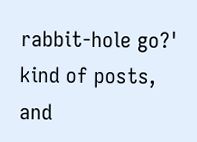rabbit-hole go?' kind of posts, and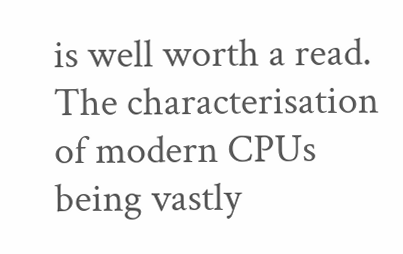is well worth a read. The characterisation of modern CPUs being vastly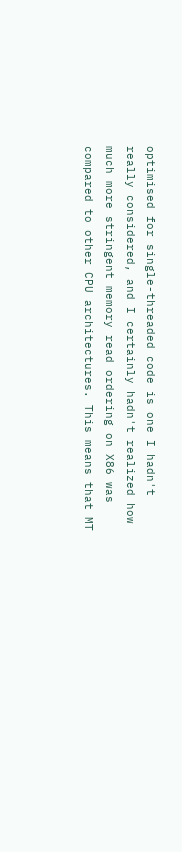optimised for single-threaded code is one I hadn't really considered, and I certainly hadn't realized how much more stringent memory read ordering on X86 was compared to other CPU architectures. This means that MT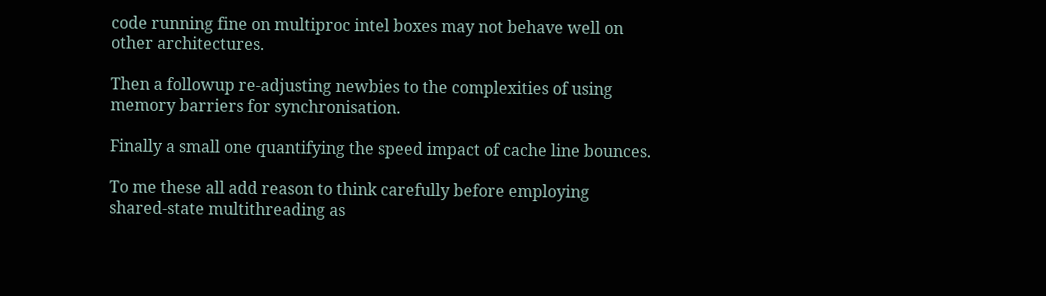code running fine on multiproc intel boxes may not behave well on other architectures.

Then a followup re-adjusting newbies to the complexities of using memory barriers for synchronisation.

Finally a small one quantifying the speed impact of cache line bounces.

To me these all add reason to think carefully before employing shared-state multithreading as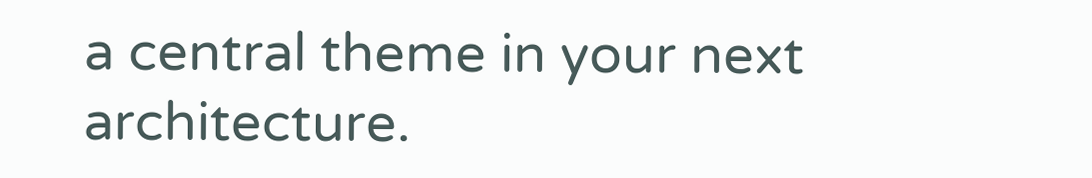a central theme in your next architecture.